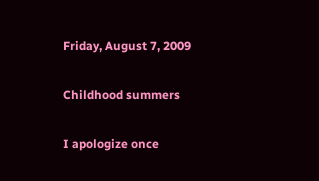Friday, August 7, 2009

Childhood summers

I apologize once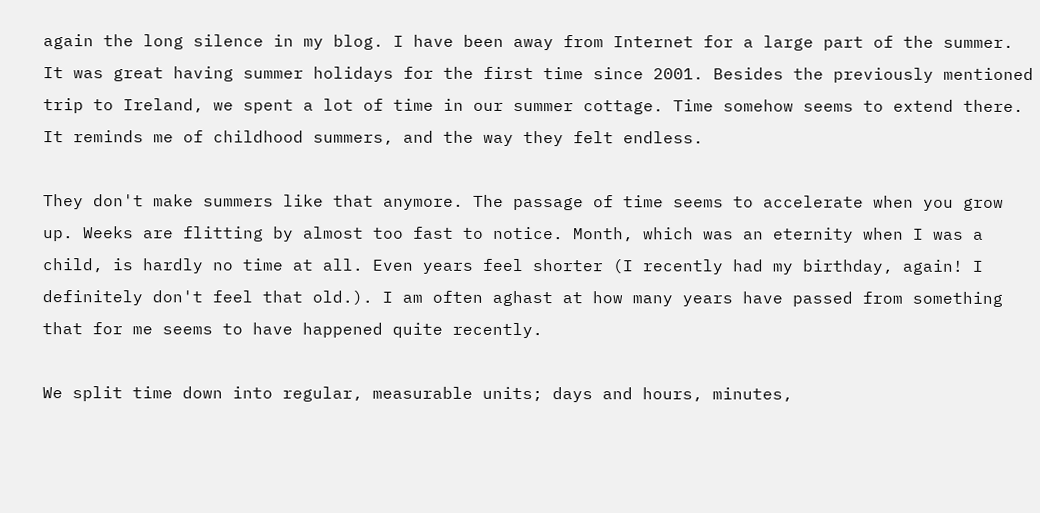again the long silence in my blog. I have been away from Internet for a large part of the summer. It was great having summer holidays for the first time since 2001. Besides the previously mentioned trip to Ireland, we spent a lot of time in our summer cottage. Time somehow seems to extend there. It reminds me of childhood summers, and the way they felt endless.

They don't make summers like that anymore. The passage of time seems to accelerate when you grow up. Weeks are flitting by almost too fast to notice. Month, which was an eternity when I was a child, is hardly no time at all. Even years feel shorter (I recently had my birthday, again! I definitely don't feel that old.). I am often aghast at how many years have passed from something that for me seems to have happened quite recently.

We split time down into regular, measurable units; days and hours, minutes,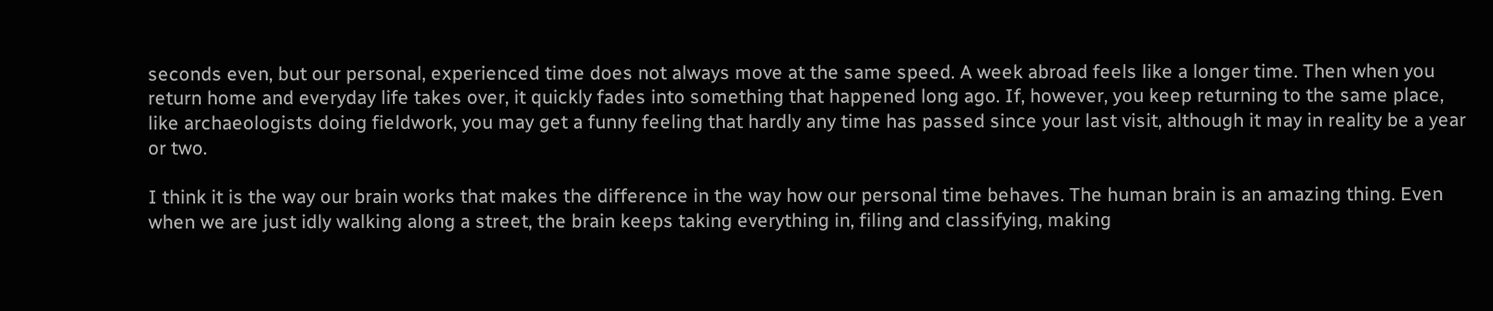seconds even, but our personal, experienced time does not always move at the same speed. A week abroad feels like a longer time. Then when you return home and everyday life takes over, it quickly fades into something that happened long ago. If, however, you keep returning to the same place, like archaeologists doing fieldwork, you may get a funny feeling that hardly any time has passed since your last visit, although it may in reality be a year or two.

I think it is the way our brain works that makes the difference in the way how our personal time behaves. The human brain is an amazing thing. Even when we are just idly walking along a street, the brain keeps taking everything in, filing and classifying, making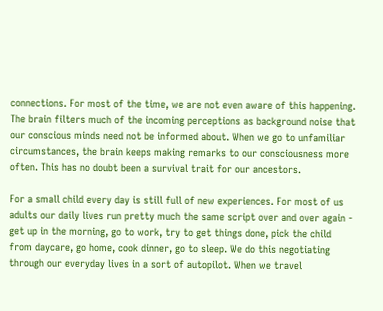connections. For most of the time, we are not even aware of this happening. The brain filters much of the incoming perceptions as background noise that our conscious minds need not be informed about. When we go to unfamiliar circumstances, the brain keeps making remarks to our consciousness more often. This has no doubt been a survival trait for our ancestors.

For a small child every day is still full of new experiences. For most of us adults our daily lives run pretty much the same script over and over again - get up in the morning, go to work, try to get things done, pick the child from daycare, go home, cook dinner, go to sleep. We do this negotiating through our everyday lives in a sort of autopilot. When we travel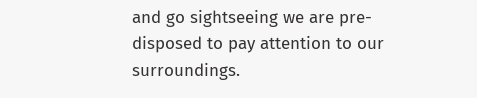and go sightseeing we are pre-disposed to pay attention to our surroundings.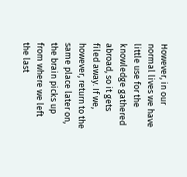However, in our normal lives we have little use for the knowledge gathered abroad, so it gets filed away. If we, however, return to the same place later on, the brain picks up from where we left the last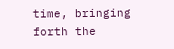time, bringing forth the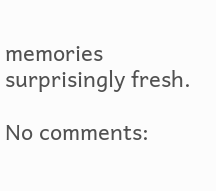memories surprisingly fresh.

No comments: